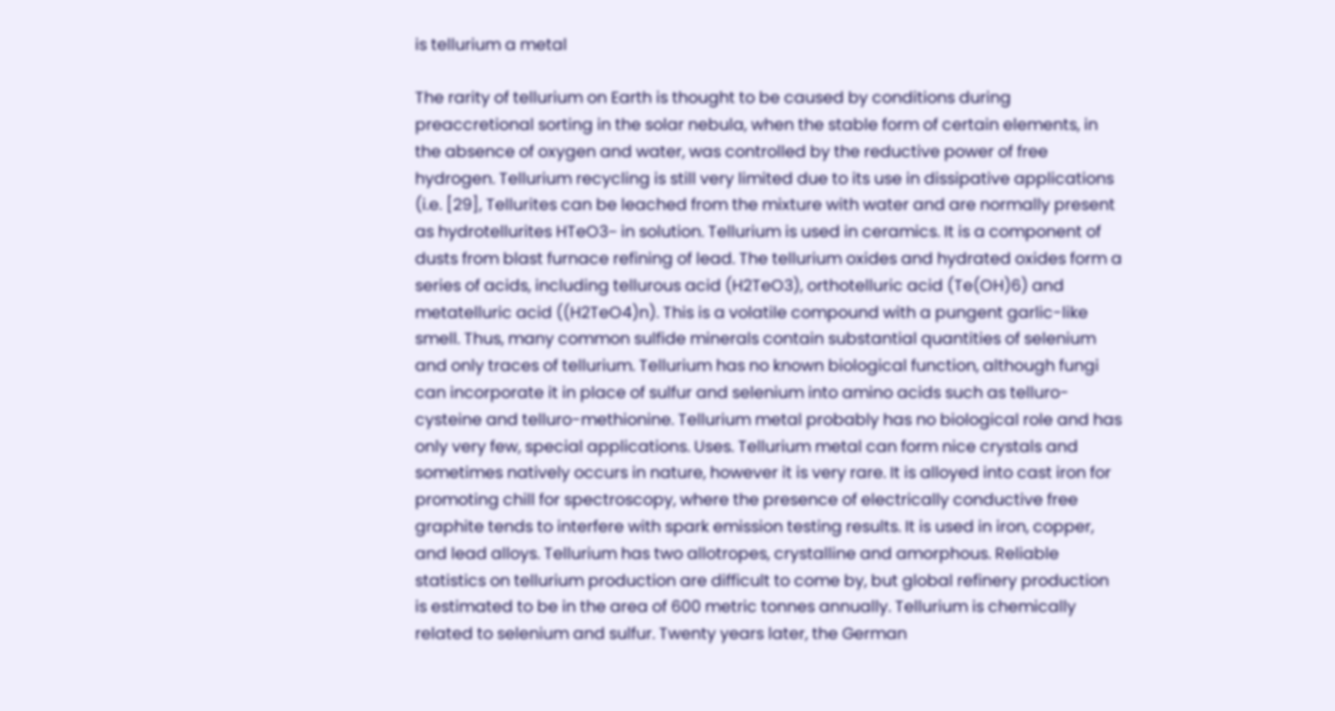is tellurium a metal

The rarity of tellurium on Earth is thought to be caused by conditions during preaccretional sorting in the solar nebula, when the stable form of certain elements, in the absence of oxygen and water, was controlled by the reductive power of free hydrogen. Tellurium recycling is still very limited due to its use in dissipative applications (i.e. [29], Tellurites can be leached from the mixture with water and are normally present as hydrotellurites HTeO3− in solution. Tellurium is used in ceramics. It is a component of dusts from blast furnace refining of lead. The tellurium oxides and hydrated oxides form a series of acids, including tellurous acid (H2TeO3), orthotelluric acid (Te(OH)6) and metatelluric acid ((H2TeO4)n). This is a volatile compound with a pungent garlic-like smell. Thus, many common sulfide minerals contain substantial quantities of selenium and only traces of tellurium. Tellurium has no known biological function, although fungi can incorporate it in place of sulfur and selenium into amino acids such as telluro-cysteine and telluro-methionine. Tellurium metal probably has no biological role and has only very few, special applications. Uses. Tellurium metal can form nice crystals and sometimes natively occurs in nature, however it is very rare. It is alloyed into cast iron for promoting chill for spectroscopy, where the presence of electrically conductive free graphite tends to interfere with spark emission testing results. It is used in iron, copper, and lead alloys. Tellurium has two allotropes, crystalline and amorphous. Reliable statistics on tellurium production are difficult to come by, but global refinery production is estimated to be in the area of 600 metric tonnes annually. Tellurium is chemically related to selenium and sulfur. Twenty years later, the German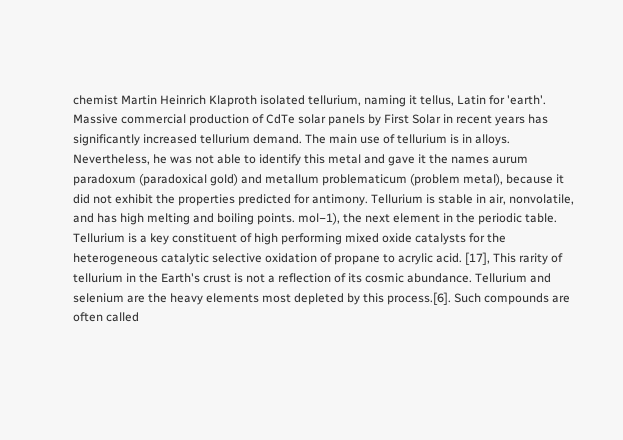chemist Martin Heinrich Klaproth isolated tellurium, naming it tellus, Latin for 'earth'. Massive commercial production of CdTe solar panels by First Solar in recent years has significantly increased tellurium demand. The main use of tellurium is in alloys. Nevertheless, he was not able to identify this metal and gave it the names aurum paradoxum (paradoxical gold) and metallum problematicum (problem metal), because it did not exhibit the properties predicted for antimony. Tellurium is stable in air, nonvolatile, and has high melting and boiling points. mol−1), the next element in the periodic table. Tellurium is a key constituent of high performing mixed oxide catalysts for the heterogeneous catalytic selective oxidation of propane to acrylic acid. [17], This rarity of tellurium in the Earth's crust is not a reflection of its cosmic abundance. Tellurium and selenium are the heavy elements most depleted by this process.[6]. Such compounds are often called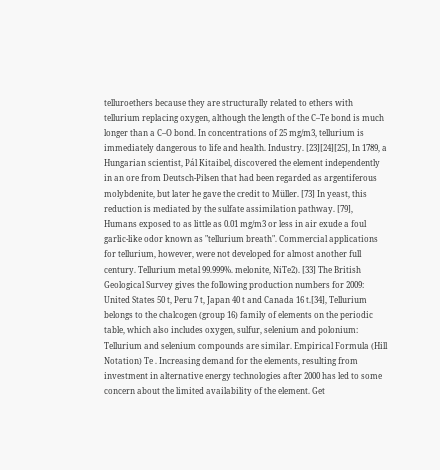telluroethers because they are structurally related to ethers with tellurium replacing oxygen, although the length of the C–Te bond is much longer than a C–O bond. In concentrations of 25 mg/m3, tellurium is immediately dangerous to life and health. Industry. [23][24][25], In 1789, a Hungarian scientist, Pál Kitaibel, discovered the element independently in an ore from Deutsch-Pilsen that had been regarded as argentiferous molybdenite, but later he gave the credit to Müller. [73] In yeast, this reduction is mediated by the sulfate assimilation pathway. [79], Humans exposed to as little as 0.01 mg/m3 or less in air exude a foul garlic-like odor known as "tellurium breath". Commercial applications for tellurium, however, were not developed for almost another full century. Tellurium metal 99.999%. melonite, NiTe2). [33] The British Geological Survey gives the following production numbers for 2009: United States 50 t, Peru 7 t, Japan 40 t and Canada 16 t.[34], Tellurium belongs to the chalcogen (group 16) family of elements on the periodic table, which also includes oxygen, sulfur, selenium and polonium: Tellurium and selenium compounds are similar. Empirical Formula (Hill Notation) Te . Increasing demand for the elements, resulting from investment in alternative energy technologies after 2000 has led to some concern about the limited availability of the element. Get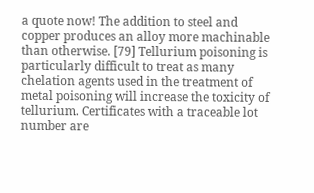a quote now! The addition to steel and copper produces an alloy more machinable than otherwise. [79] Tellurium poisoning is particularly difficult to treat as many chelation agents used in the treatment of metal poisoning will increase the toxicity of tellurium. Certificates with a traceable lot number are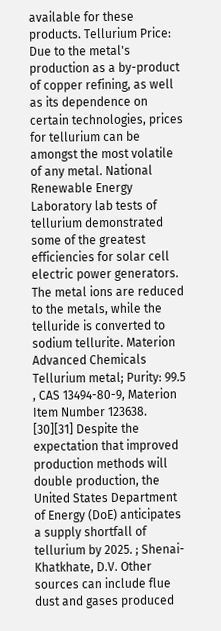available for these products. Tellurium Price: Due to the metal's production as a by-product of copper refining, as well as its dependence on certain technologies, prices for tellurium can be amongst the most volatile of any metal. National Renewable Energy Laboratory lab tests of tellurium demonstrated some of the greatest efficiencies for solar cell electric power generators. The metal ions are reduced to the metals, while the telluride is converted to sodium tellurite. Materion Advanced Chemicals Tellurium metal; Purity: 99.5 , CAS 13494-80-9, Materion Item Number 123638. [30][31] Despite the expectation that improved production methods will double production, the United States Department of Energy (DoE) anticipates a supply shortfall of tellurium by 2025. ; Shenai-Khatkhate, D.V. Other sources can include flue dust and gases produced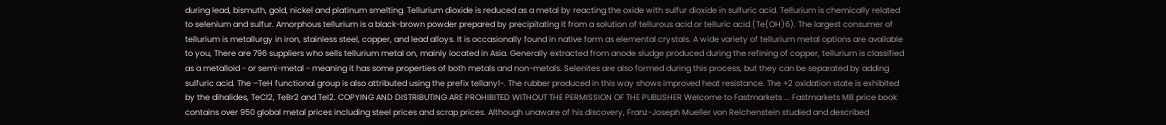during lead, bismuth, gold, nickel and platinum smelting. Tellurium dioxide is reduced as a metal by reacting the oxide with sulfur dioxide in sulfuric acid. Tellurium is chemically related to selenium and sulfur. Amorphous tellurium is a black-brown powder prepared by precipitating it from a solution of tellurous acid or telluric acid (Te(OH)6). The largest consumer of tellurium is metallurgy in iron, stainless steel, copper, and lead alloys. It is occasionally found in native form as elemental crystals. A wide variety of tellurium metal options are available to you, There are 796 suppliers who sells tellurium metal on, mainly located in Asia. Generally extracted from anode sludge produced during the refining of copper, tellurium is classified as a metalloid - or semi-metal - meaning it has some properties of both metals and non-metals. Selenites are also formed during this process, but they can be separated by adding sulfuric acid. The –TeH functional group is also attributed using the prefix tellanyl-. The rubber produced in this way shows improved heat resistance. The +2 oxidation state is exhibited by the dihalides, TeCl2, TeBr2 and TeI2. COPYING AND DISTRIBUTING ARE PROHIBITED WITHOUT THE PERMISSION OF THE PUBLISHER Welcome to Fastmarkets ... Fastmarkets MB price book contains over 950 global metal prices including steel prices and scrap prices. Although unaware of his discovery, Franz-Joseph Mueller von Reichenstein studied and described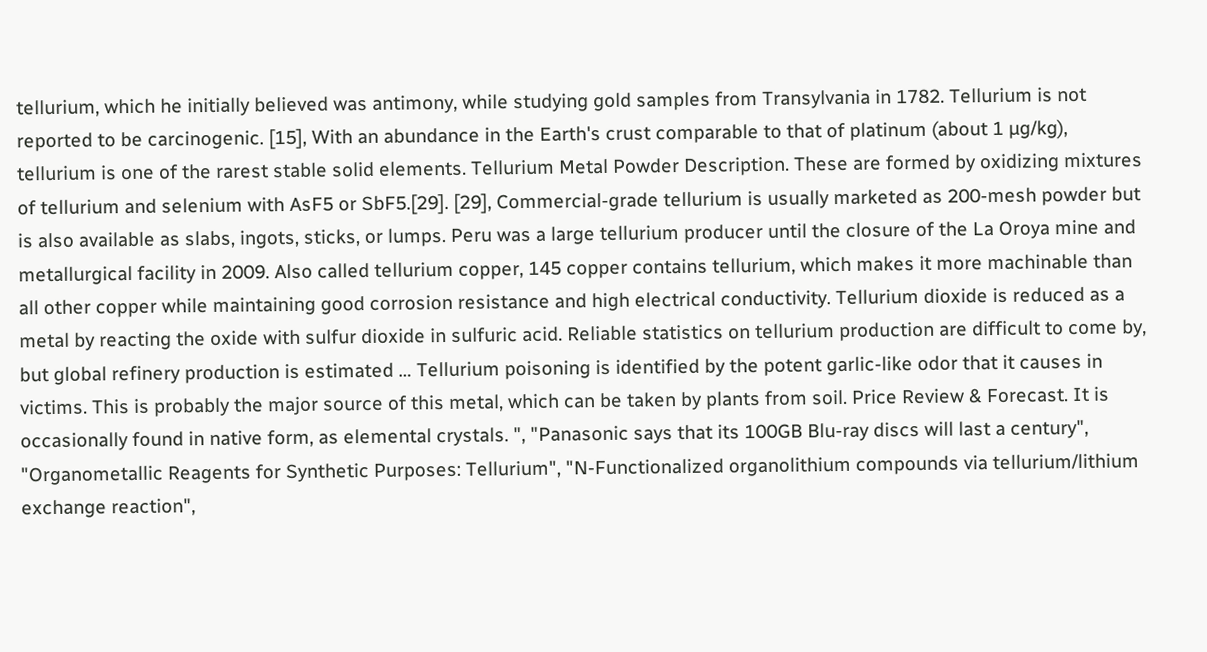tellurium, which he initially believed was antimony, while studying gold samples from Transylvania in 1782. Tellurium is not reported to be carcinogenic. [15], With an abundance in the Earth's crust comparable to that of platinum (about 1 µg/kg), tellurium is one of the rarest stable solid elements. Tellurium Metal Powder Description. These are formed by oxidizing mixtures of tellurium and selenium with AsF5 or SbF5.[29]. [29], Commercial-grade tellurium is usually marketed as 200-mesh powder but is also available as slabs, ingots, sticks, or lumps. Peru was a large tellurium producer until the closure of the La Oroya mine and metallurgical facility in 2009. Also called tellurium copper, 145 copper contains tellurium, which makes it more machinable than all other copper while maintaining good corrosion resistance and high electrical conductivity. Tellurium dioxide is reduced as a metal by reacting the oxide with sulfur dioxide in sulfuric acid. Reliable statistics on tellurium production are difficult to come by, but global refinery production is estimated … Tellurium poisoning is identified by the potent garlic-like odor that it causes in victims. This is probably the major source of this metal, which can be taken by plants from soil. Price Review & Forecast. It is occasionally found in native form, as elemental crystals. ", "Panasonic says that its 100GB Blu-ray discs will last a century", "Organometallic Reagents for Synthetic Purposes: Tellurium", "N-Functionalized organolithium compounds via tellurium/lithium exchange reaction",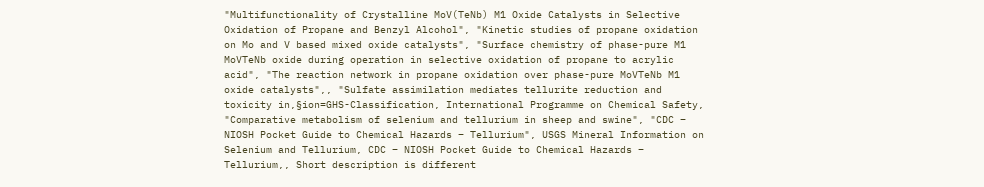"Multifunctionality of Crystalline MoV(TeNb) M1 Oxide Catalysts in Selective Oxidation of Propane and Benzyl Alcohol", "Kinetic studies of propane oxidation on Mo and V based mixed oxide catalysts", "Surface chemistry of phase-pure M1 MoVTeNb oxide during operation in selective oxidation of propane to acrylic acid", "The reaction network in propane oxidation over phase-pure MoVTeNb M1 oxide catalysts",, "Sulfate assimilation mediates tellurite reduction and toxicity in,§ion=GHS-Classification, International Programme on Chemical Safety, "Comparative metabolism of selenium and tellurium in sheep and swine", "CDC – NIOSH Pocket Guide to Chemical Hazards – Tellurium", USGS Mineral Information on Selenium and Tellurium, CDC – NIOSH Pocket Guide to Chemical Hazards – Tellurium,, Short description is different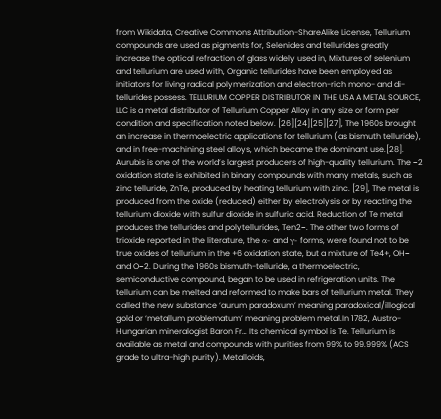from Wikidata, Creative Commons Attribution-ShareAlike License, Tellurium compounds are used as pigments for, Selenides and tellurides greatly increase the optical refraction of glass widely used in, Mixtures of selenium and tellurium are used with, Organic tellurides have been employed as initiators for living radical polymerization and electron-rich mono- and di-tellurides possess. TELLURIUM COPPER DISTRIBUTOR IN THE USA A METAL SOURCE, LLC is a metal distributor of Tellurium Copper Alloy in any size or form per condition and specification noted below. [26][24][25][27], The 1960s brought an increase in thermoelectric applications for tellurium (as bismuth telluride), and in free-machining steel alloys, which became the dominant use.[28]. Aurubis is one of the world’s largest producers of high-quality tellurium. The −2 oxidation state is exhibited in binary compounds with many metals, such as zinc telluride, ZnTe, produced by heating tellurium with zinc. [29], The metal is produced from the oxide (reduced) either by electrolysis or by reacting the tellurium dioxide with sulfur dioxide in sulfuric acid. Reduction of Te metal produces the tellurides and polytellurides, Ten2−. The other two forms of trioxide reported in the literature, the α- and γ- forms, were found not to be true oxides of tellurium in the +6 oxidation state, but a mixture of Te4+, OH− and O−2. During the 1960s bismuth-telluride, a thermoelectric, semiconductive compound, began to be used in refrigeration units. The tellurium can be melted and reformed to make bars of tellurium metal. They called the new substance ‘aurum paradoxum’ meaning paradoxical/illogical gold or ‘metallum problematum’ meaning problem metal.In 1782, Austro-Hungarian mineralogist Baron Fr… Its chemical symbol is Te. Tellurium is available as metal and compounds with purities from 99% to 99.999% (ACS grade to ultra-high purity). Metalloids,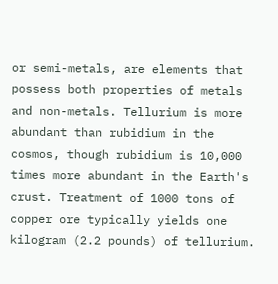or semi-metals, are elements that possess both properties of metals and non-metals. Tellurium is more abundant than rubidium in the cosmos, though rubidium is 10,000 times more abundant in the Earth's crust. Treatment of 1000 tons of copper ore typically yields one kilogram (2.2 pounds) of tellurium.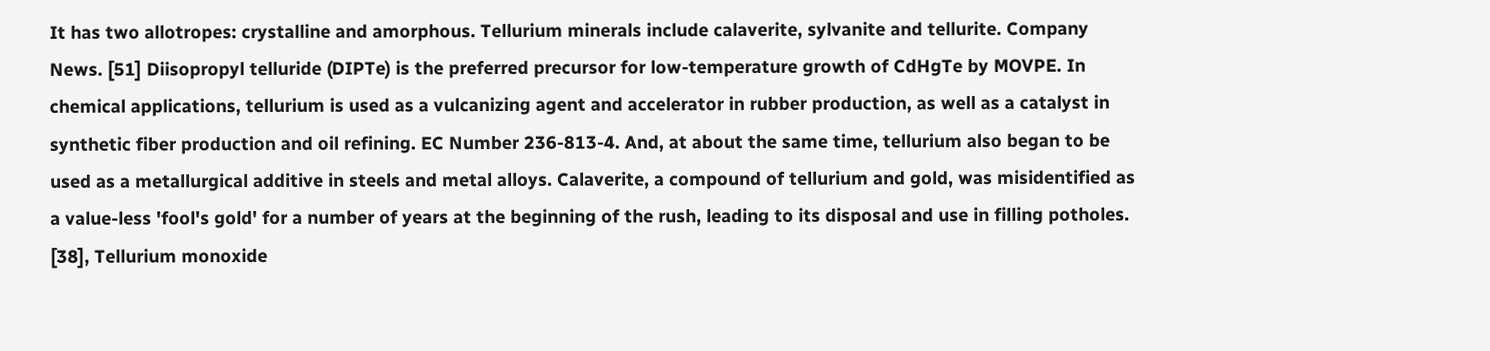It has two allotropes: crystalline and amorphous. Tellurium minerals include calaverite, sylvanite and tellurite. Company News. [51] Diisopropyl telluride (DIPTe) is the preferred precursor for low-temperature growth of CdHgTe by MOVPE. In chemical applications, tellurium is used as a vulcanizing agent and accelerator in rubber production, as well as a catalyst in synthetic fiber production and oil refining. EC Number 236-813-4. And, at about the same time, tellurium also began to be used as a metallurgical additive in steels and metal alloys. Calaverite, a compound of tellurium and gold, was misidentified as a value-less 'fool's gold' for a number of years at the beginning of the rush, leading to its disposal and use in filling potholes. [38], Tellurium monoxide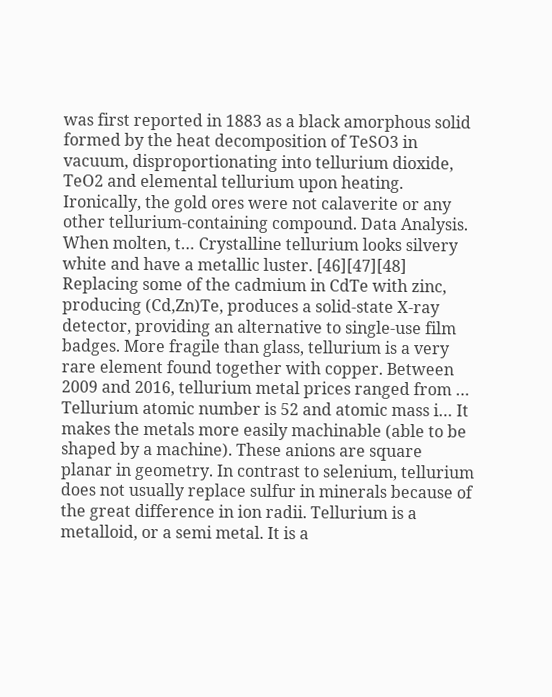was first reported in 1883 as a black amorphous solid formed by the heat decomposition of TeSO3 in vacuum, disproportionating into tellurium dioxide, TeO2 and elemental tellurium upon heating. Ironically, the gold ores were not calaverite or any other tellurium-containing compound. Data Analysis. When molten, t… Crystalline tellurium looks silvery white and have a metallic luster. [46][47][48] Replacing some of the cadmium in CdTe with zinc, producing (Cd,Zn)Te, produces a solid-state X-ray detector, providing an alternative to single-use film badges. More fragile than glass, tellurium is a very rare element found together with copper. Between 2009 and 2016, tellurium metal prices ranged from … Tellurium atomic number is 52 and atomic mass i… It makes the metals more easily machinable (able to be shaped by a machine). These anions are square planar in geometry. In contrast to selenium, tellurium does not usually replace sulfur in minerals because of the great difference in ion radii. Tellurium is a metalloid, or a semi metal. It is a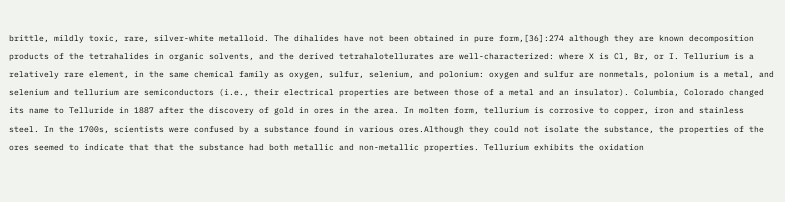brittle, mildly toxic, rare, silver-white metalloid. The dihalides have not been obtained in pure form,[36]:274 although they are known decomposition products of the tetrahalides in organic solvents, and the derived tetrahalotellurates are well-characterized: where X is Cl, Br, or I. Tellurium is a relatively rare element, in the same chemical family as oxygen, sulfur, selenium, and polonium: oxygen and sulfur are nonmetals, polonium is a metal, and selenium and tellurium are semiconductors (i.e., their electrical properties are between those of a metal and an insulator). Columbia, Colorado changed its name to Telluride in 1887 after the discovery of gold in ores in the area. In molten form, tellurium is corrosive to copper, iron and stainless steel. In the 1700s, scientists were confused by a substance found in various ores.Although they could not isolate the substance, the properties of the ores seemed to indicate that that the substance had both metallic and non-metallic properties. Tellurium exhibits the oxidation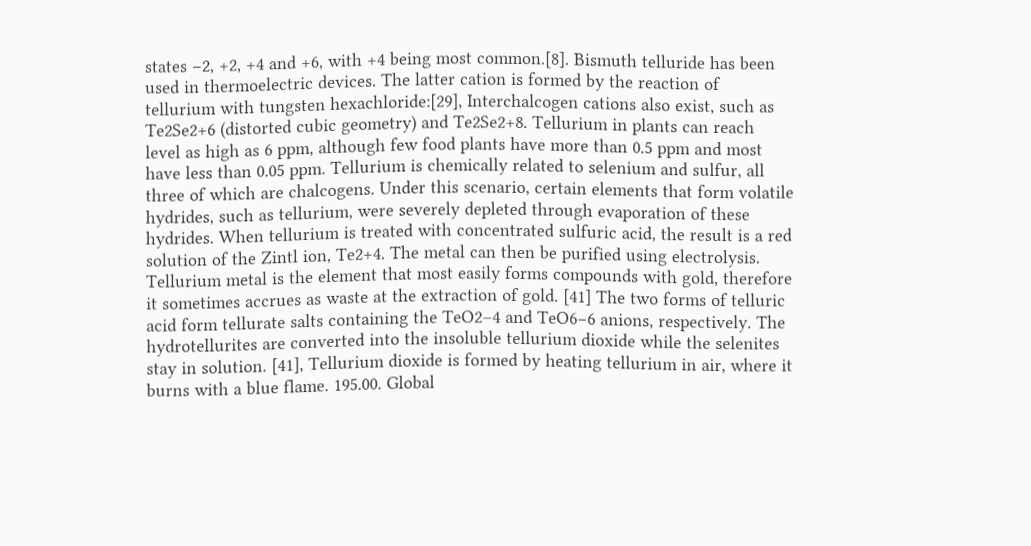states −2, +2, +4 and +6, with +4 being most common.[8]. Bismuth telluride has been used in thermoelectric devices. The latter cation is formed by the reaction of tellurium with tungsten hexachloride:[29], Interchalcogen cations also exist, such as Te2Se2+6 (distorted cubic geometry) and Te2Se2+8. Tellurium in plants can reach level as high as 6 ppm, although few food plants have more than 0.5 ppm and most have less than 0.05 ppm. Tellurium is chemically related to selenium and sulfur, all three of which are chalcogens. Under this scenario, certain elements that form volatile hydrides, such as tellurium, were severely depleted through evaporation of these hydrides. When tellurium is treated with concentrated sulfuric acid, the result is a red solution of the Zintl ion, Te2+4. The metal can then be purified using electrolysis. Tellurium metal is the element that most easily forms compounds with gold, therefore it sometimes accrues as waste at the extraction of gold. [41] The two forms of telluric acid form tellurate salts containing the TeO2–4 and TeO6−6 anions, respectively. The hydrotellurites are converted into the insoluble tellurium dioxide while the selenites stay in solution. [41], Tellurium dioxide is formed by heating tellurium in air, where it burns with a blue flame. 195.00. Global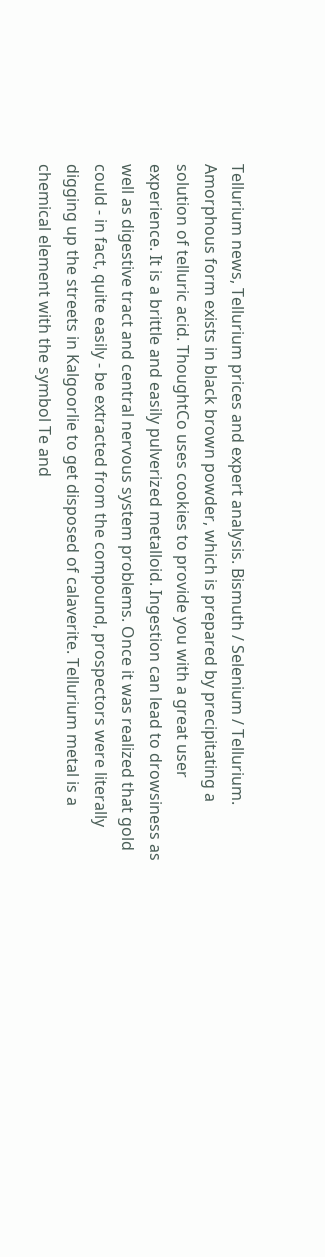Tellurium news, Tellurium prices and expert analysis. Bismuth / Selenium / Tellurium. Amorphous form exists in black brown powder, which is prepared by precipitating a solution of telluric acid. ThoughtCo uses cookies to provide you with a great user experience. It is a brittle and easily pulverized metalloid. Ingestion can lead to drowsiness as well as digestive tract and central nervous system problems. Once it was realized that gold could - in fact, quite easily - be extracted from the compound, prospectors were literally digging up the streets in Kalgoorlie to get disposed of calaverite. Tellurium metal is a chemical element with the symbol Te and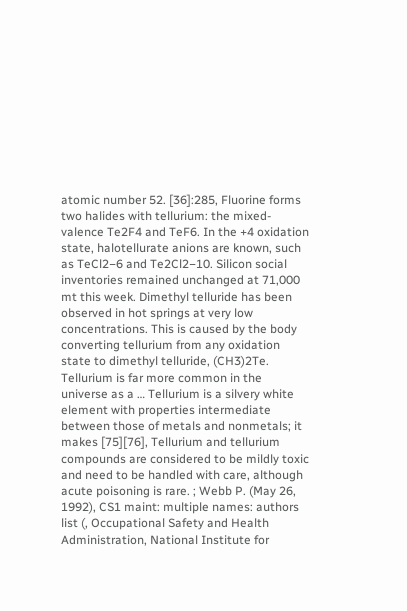atomic number 52. [36]:285, Fluorine forms two halides with tellurium: the mixed-valence Te2F4 and TeF6. In the +4 oxidation state, halotellurate anions are known, such as TeCl2−6 and Te2Cl2−10. Silicon social inventories remained unchanged at 71,000 mt this week. Dimethyl telluride has been observed in hot springs at very low concentrations. This is caused by the body converting tellurium from any oxidation state to dimethyl telluride, (CH3)2Te. Tellurium is far more common in the universe as a … Tellurium is a silvery white element with properties intermediate between those of metals and nonmetals; it makes [75][76], Tellurium and tellurium compounds are considered to be mildly toxic and need to be handled with care, although acute poisoning is rare. ; Webb P. (May 26, 1992), CS1 maint: multiple names: authors list (, Occupational Safety and Health Administration, National Institute for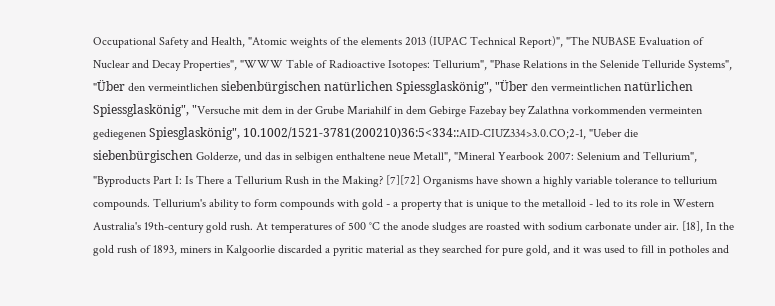Occupational Safety and Health, "Atomic weights of the elements 2013 (IUPAC Technical Report)", "The NUBASE Evaluation of Nuclear and Decay Properties", "WWW Table of Radioactive Isotopes: Tellurium", "Phase Relations in the Selenide Telluride Systems", "Über den vermeintlichen siebenbürgischen natürlichen Spiessglaskönig", "Über den vermeintlichen natürlichen Spiessglaskönig", "Versuche mit dem in der Grube Mariahilf in dem Gebirge Fazebay bey Zalathna vorkommenden vermeinten gediegenen Spiesglaskönig", 10.1002/1521-3781(200210)36:5<334::AID-CIUZ334>3.0.CO;2-1, "Ueber die siebenbürgischen Golderze, und das in selbigen enthaltene neue Metall", "Mineral Yearbook 2007: Selenium and Tellurium", "Byproducts Part I: Is There a Tellurium Rush in the Making? [7][72] Organisms have shown a highly variable tolerance to tellurium compounds. Tellurium's ability to form compounds with gold - a property that is unique to the metalloid - led to its role in Western Australia's 19th-century gold rush. At temperatures of 500 °C the anode sludges are roasted with sodium carbonate under air. [18], In the gold rush of 1893, miners in Kalgoorlie discarded a pyritic material as they searched for pure gold, and it was used to fill in potholes and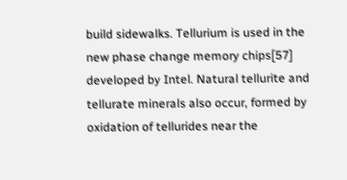build sidewalks. Tellurium is used in the new phase change memory chips[57] developed by Intel. Natural tellurite and tellurate minerals also occur, formed by oxidation of tellurides near the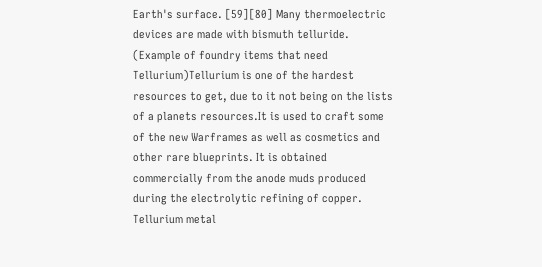Earth's surface. [59][80] Many thermoelectric devices are made with bismuth telluride. (Example of foundry items that need Tellurium)Tellurium is one of the hardest resources to get, due to it not being on the lists of a planets resources.It is used to craft some of the new Warframes as well as cosmetics and other rare blueprints. It is obtained commercially from the anode muds produced during the electrolytic refining of copper. Tellurium metal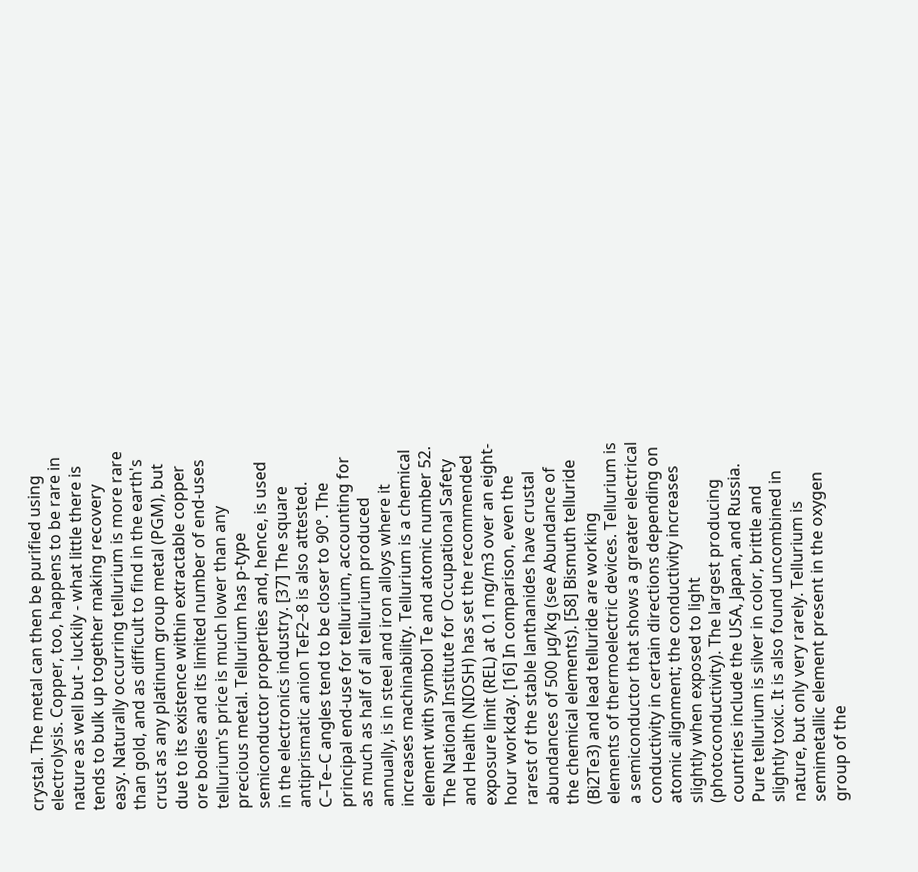crystal. The metal can then be purified using electrolysis. Copper, too, happens to be rare in nature as well but - luckily - what little there is tends to bulk up together making recovery easy. Naturally occurring tellurium is more rare than gold, and as difficult to find in the earth's crust as any platinum group metal (PGM), but due to its existence within extractable copper ore bodies and its limited number of end-uses tellurium's price is much lower than any precious metal. Tellurium has p-type semiconductor properties and, hence, is used in the electronics industry. [37] The square antiprismatic anion TeF2−8 is also attested. C–Te–C angles tend to be closer to 90°. The principal end-use for tellurium, accounting for as much as half of all tellurium produced annually, is in steel and iron alloys where it increases machinability. Tellurium is a chemical element with symbol Te and atomic number 52. The National Institute for Occupational Safety and Health (NIOSH) has set the recommended exposure limit (REL) at 0.1 mg/m3 over an eight-hour workday. [16] In comparison, even the rarest of the stable lanthanides have crustal abundances of 500 µg/kg (see Abundance of the chemical elements). [58] Bismuth telluride (Bi2Te3) and lead telluride are working elements of thermoelectric devices. Tellurium is a semiconductor that shows a greater electrical conductivity in certain directions depending on atomic alignment; the conductivity increases slightly when exposed to light (photoconductivity). The largest producing countries include the USA, Japan, and Russia. Pure tellurium is silver in color, brittle and slightly toxic. It is also found uncombined in nature, but only very rarely. Tellurium is semimetallic element present in the oxygen group of the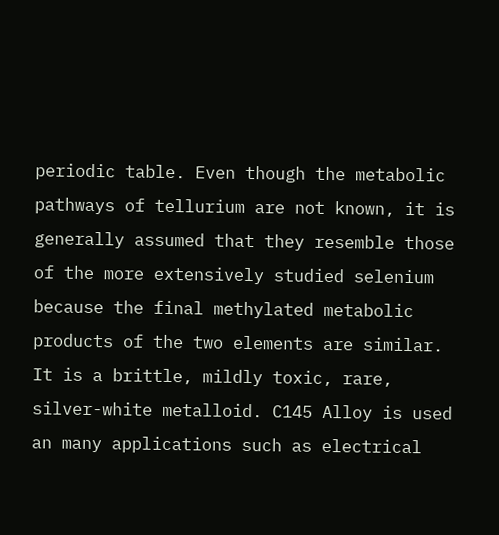periodic table. Even though the metabolic pathways of tellurium are not known, it is generally assumed that they resemble those of the more extensively studied selenium because the final methylated metabolic products of the two elements are similar. It is a brittle, mildly toxic, rare, silver-white metalloid. C145 Alloy is used an many applications such as electrical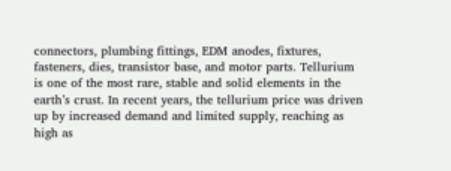connectors, plumbing fittings, EDM anodes, fixtures, fasteners, dies, transistor base, and motor parts. Tellurium is one of the most rare, stable and solid elements in the earth’s crust. In recent years, the tellurium price was driven up by increased demand and limited supply, reaching as high as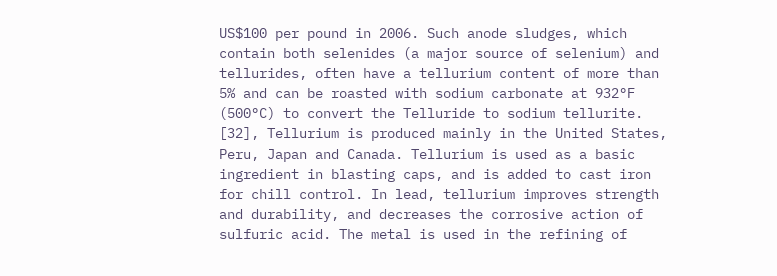US$100 per pound in 2006. Such anode sludges, which contain both selenides (a major source of selenium) and tellurides, often have a tellurium content of more than 5% and can be roasted with sodium carbonate at 932°F (500°C) to convert the Telluride to sodium tellurite. [32], Tellurium is produced mainly in the United States, Peru, Japan and Canada. Tellurium is used as a basic ingredient in blasting caps, and is added to cast iron for chill control. In lead, tellurium improves strength and durability, and decreases the corrosive action of sulfuric acid. The metal is used in the refining of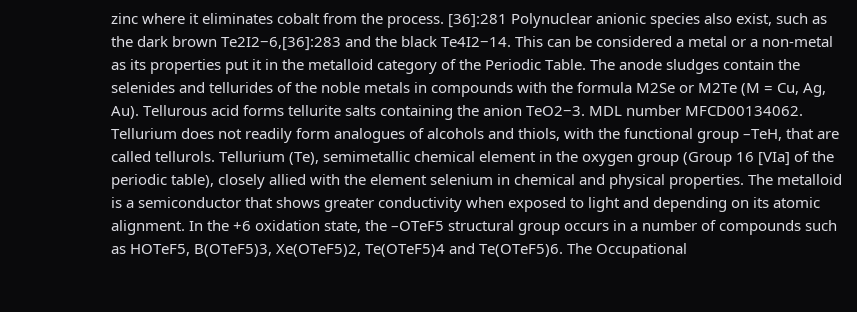zinc where it eliminates cobalt from the process. [36]:281 Polynuclear anionic species also exist, such as the dark brown Te2I2−6,[36]:283 and the black Te4I2−14. This can be considered a metal or a non-metal as its properties put it in the metalloid category of the Periodic Table. The anode sludges contain the selenides and tellurides of the noble metals in compounds with the formula M2Se or M2Te (M = Cu, Ag, Au). Tellurous acid forms tellurite salts containing the anion TeO2−3. MDL number MFCD00134062. Tellurium does not readily form analogues of alcohols and thiols, with the functional group –TeH, that are called tellurols. Tellurium (Te), semimetallic chemical element in the oxygen group (Group 16 [VIa] of the periodic table), closely allied with the element selenium in chemical and physical properties. The metalloid is a semiconductor that shows greater conductivity when exposed to light and depending on its atomic alignment. In the +6 oxidation state, the –OTeF5 structural group occurs in a number of compounds such as HOTeF5, B(OTeF5)3, Xe(OTeF5)2, Te(OTeF5)4 and Te(OTeF5)6. The Occupational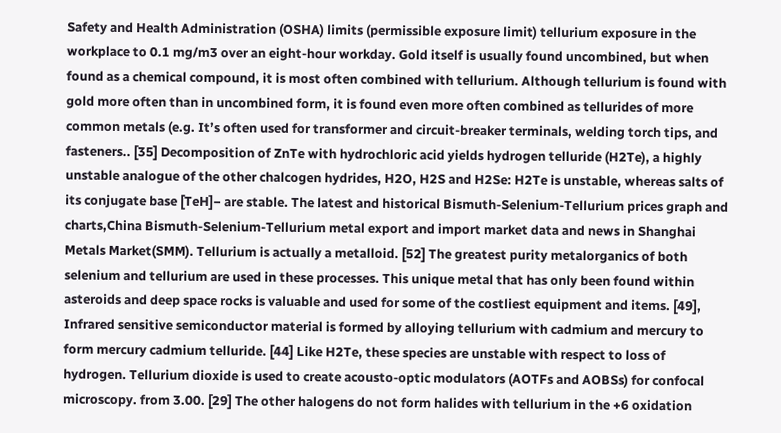Safety and Health Administration (OSHA) limits (permissible exposure limit) tellurium exposure in the workplace to 0.1 mg/m3 over an eight-hour workday. Gold itself is usually found uncombined, but when found as a chemical compound, it is most often combined with tellurium. Although tellurium is found with gold more often than in uncombined form, it is found even more often combined as tellurides of more common metals (e.g. It’s often used for transformer and circuit-breaker terminals, welding torch tips, and fasteners.. [35] Decomposition of ZnTe with hydrochloric acid yields hydrogen telluride (H2Te), a highly unstable analogue of the other chalcogen hydrides, H2O, H2S and H2Se: H2Te is unstable, whereas salts of its conjugate base [TeH]− are stable. The latest and historical Bismuth-Selenium-Tellurium prices graph and charts,China Bismuth-Selenium-Tellurium metal export and import market data and news in Shanghai Metals Market(SMM). Tellurium is actually a metalloid. [52] The greatest purity metalorganics of both selenium and tellurium are used in these processes. This unique metal that has only been found within asteroids and deep space rocks is valuable and used for some of the costliest equipment and items. [49], Infrared sensitive semiconductor material is formed by alloying tellurium with cadmium and mercury to form mercury cadmium telluride. [44] Like H2Te, these species are unstable with respect to loss of hydrogen. Tellurium dioxide is used to create acousto-optic modulators (AOTFs and AOBSs) for confocal microscopy. from 3.00. [29] The other halogens do not form halides with tellurium in the +6 oxidation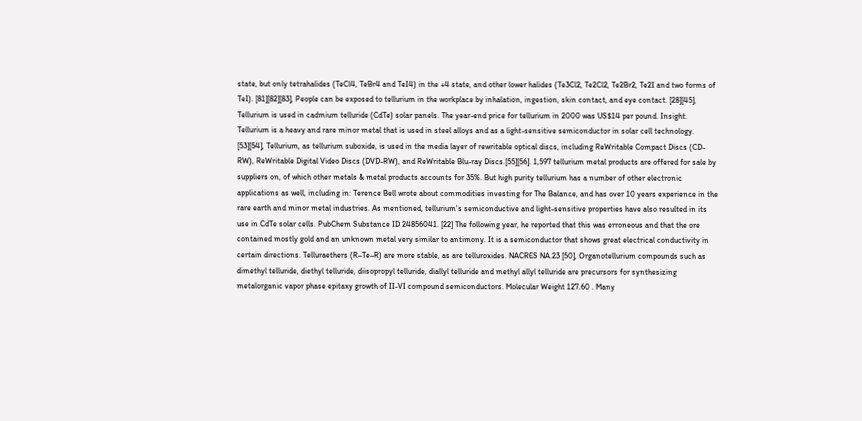state, but only tetrahalides (TeCl4, TeBr4 and TeI4) in the +4 state, and other lower halides (Te3Cl2, Te2Cl2, Te2Br2, Te2I and two forms of TeI). [81][82][83], People can be exposed to tellurium in the workplace by inhalation, ingestion, skin contact, and eye contact. [28][45], Tellurium is used in cadmium telluride (CdTe) solar panels. The year-end price for tellurium in 2000 was US$14 per pound. Insight. Tellurium is a heavy and rare minor metal that is used in steel alloys and as a light-sensitive semiconductor in solar cell technology. [53][54], Tellurium, as tellurium suboxide, is used in the media layer of rewritable optical discs, including ReWritable Compact Discs (CD-RW), ReWritable Digital Video Discs (DVD-RW), and ReWritable Blu-ray Discs.[55][56]. 1,597 tellurium metal products are offered for sale by suppliers on, of which other metals & metal products accounts for 35%. But high purity tellurium has a number of other electronic applications as well, including in: Terence Bell wrote about commodities investing for The Balance, and has over 10 years experience in the rare earth and minor metal industries. As mentioned, tellurium's semiconductive and light-sensitive properties have also resulted in its use in CdTe solar cells. PubChem Substance ID 24856041. [22] The following year, he reported that this was erroneous and that the ore contained mostly gold and an unknown metal very similar to antimony. It is a semiconductor that shows great electrical conductivity in certain directions. Telluraethers (R–Te–R) are more stable, as are telluroxides. NACRES NA.23 [50], Organotellurium compounds such as dimethyl telluride, diethyl telluride, diisopropyl telluride, diallyl telluride and methyl allyl telluride are precursors for synthesizing metalorganic vapor phase epitaxy growth of II-VI compound semiconductors. Molecular Weight 127.60 . Many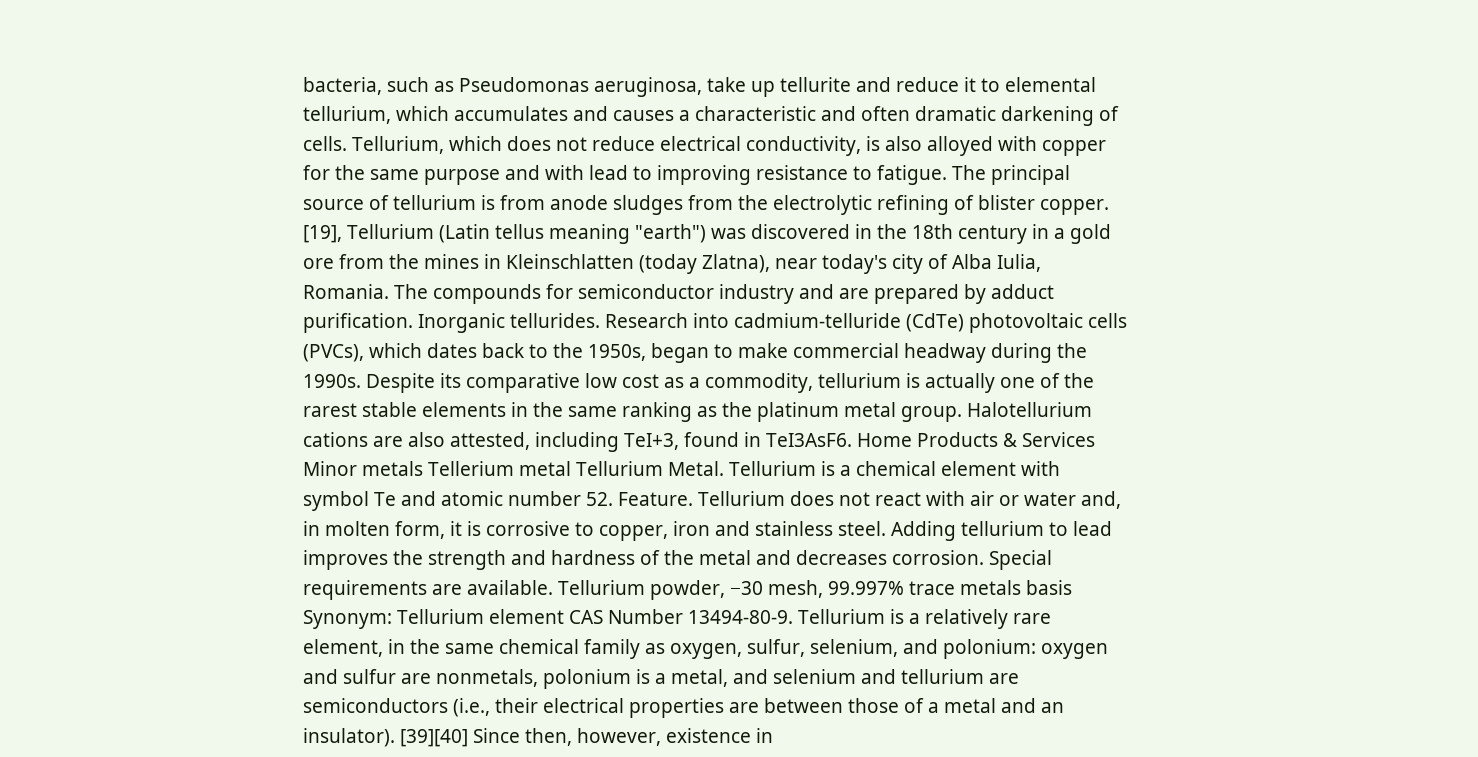bacteria, such as Pseudomonas aeruginosa, take up tellurite and reduce it to elemental tellurium, which accumulates and causes a characteristic and often dramatic darkening of cells. Tellurium, which does not reduce electrical conductivity, is also alloyed with copper for the same purpose and with lead to improving resistance to fatigue. The principal source of tellurium is from anode sludges from the electrolytic refining of blister copper. [19], Tellurium (Latin tellus meaning "earth") was discovered in the 18th century in a gold ore from the mines in Kleinschlatten (today Zlatna), near today's city of Alba Iulia, Romania. The compounds for semiconductor industry and are prepared by adduct purification. Inorganic tellurides. Research into cadmium-telluride (CdTe) photovoltaic cells (PVCs), which dates back to the 1950s, began to make commercial headway during the 1990s. Despite its comparative low cost as a commodity, tellurium is actually one of the rarest stable elements in the same ranking as the platinum metal group. Halotellurium cations are also attested, including TeI+3, found in TeI3AsF6. Home Products & Services Minor metals Tellerium metal Tellurium Metal. Tellurium is a chemical element with symbol Te and atomic number 52. Feature. Tellurium does not react with air or water and, in molten form, it is corrosive to copper, iron and stainless steel. Adding tellurium to lead improves the strength and hardness of the metal and decreases corrosion. Special requirements are available. Tellurium powder, −30 mesh, 99.997% trace metals basis Synonym: Tellurium element CAS Number 13494-80-9. Tellurium is a relatively rare element, in the same chemical family as oxygen, sulfur, selenium, and polonium: oxygen and sulfur are nonmetals, polonium is a metal, and selenium and tellurium are semiconductors (i.e., their electrical properties are between those of a metal and an insulator). [39][40] Since then, however, existence in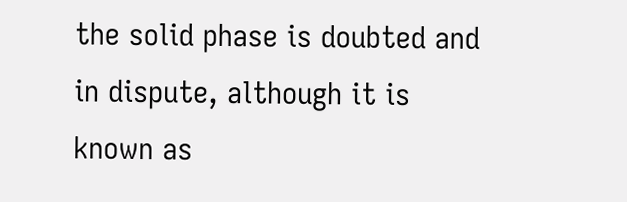the solid phase is doubted and in dispute, although it is known as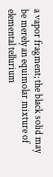a vapor fragment; the black solid may be merely an equimolar mixture of elemental tellurium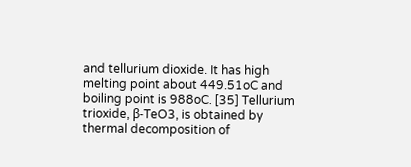and tellurium dioxide. It has high melting point about 449.51oC and boiling point is 988oC. [35] Tellurium trioxide, β-TeO3, is obtained by thermal decomposition of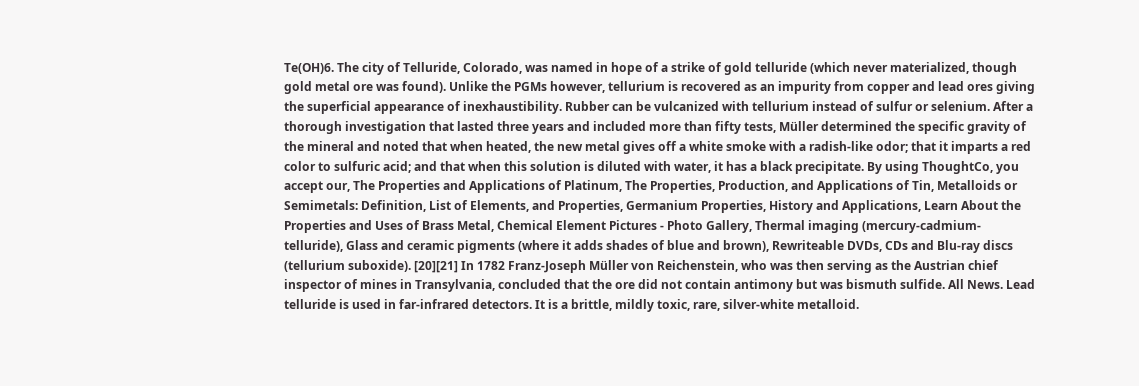Te(OH)6. The city of Telluride, Colorado, was named in hope of a strike of gold telluride (which never materialized, though gold metal ore was found). Unlike the PGMs however, tellurium is recovered as an impurity from copper and lead ores giving the superficial appearance of inexhaustibility. Rubber can be vulcanized with tellurium instead of sulfur or selenium. After a thorough investigation that lasted three years and included more than fifty tests, Müller determined the specific gravity of the mineral and noted that when heated, the new metal gives off a white smoke with a radish-like odor; that it imparts a red color to sulfuric acid; and that when this solution is diluted with water, it has a black precipitate. By using ThoughtCo, you accept our, The Properties and Applications of Platinum, The Properties, Production, and Applications of Tin, Metalloids or Semimetals: Definition, List of Elements, and Properties, Germanium Properties, History and Applications, Learn About the Properties and Uses of Brass Metal, Chemical Element Pictures - Photo Gallery, Thermal imaging (mercury-cadmium-telluride), Glass and ceramic pigments (where it adds shades of blue and brown), Rewriteable DVDs, CDs and Blu-ray discs (tellurium suboxide). [20][21] In 1782 Franz-Joseph Müller von Reichenstein, who was then serving as the Austrian chief inspector of mines in Transylvania, concluded that the ore did not contain antimony but was bismuth sulfide. All News. Lead telluride is used in far-infrared detectors. It is a brittle, mildly toxic, rare, silver-white metalloid.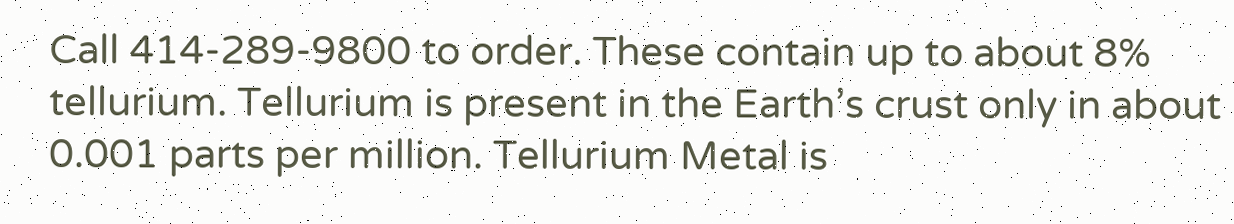Call 414-289-9800 to order. These contain up to about 8% tellurium. Tellurium is present in the Earth’s crust only in about 0.001 parts per million. Tellurium Metal is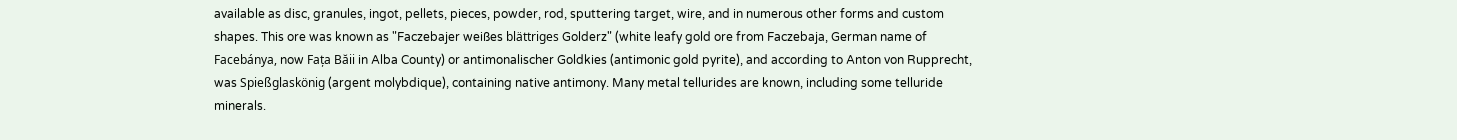available as disc, granules, ingot, pellets, pieces, powder, rod, sputtering target, wire, and in numerous other forms and custom shapes. This ore was known as "Faczebajer weißes blättriges Golderz" (white leafy gold ore from Faczebaja, German name of Facebánya, now Fața Băii in Alba County) or antimonalischer Goldkies (antimonic gold pyrite), and according to Anton von Rupprecht, was Spießglaskönig (argent molybdique), containing native antimony. Many metal tellurides are known, including some telluride minerals.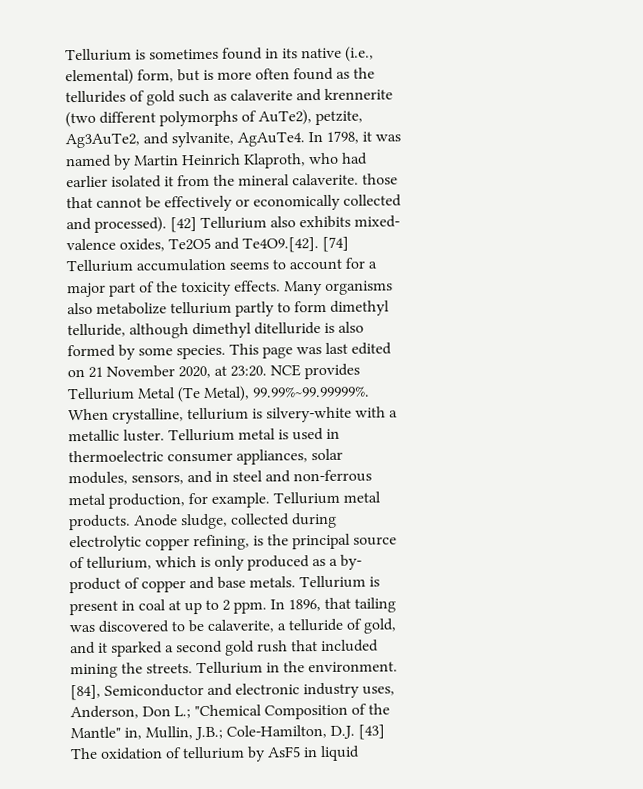Tellurium is sometimes found in its native (i.e., elemental) form, but is more often found as the tellurides of gold such as calaverite and krennerite (two different polymorphs of AuTe2), petzite, Ag3AuTe2, and sylvanite, AgAuTe4. In 1798, it was named by Martin Heinrich Klaproth, who had earlier isolated it from the mineral calaverite. those that cannot be effectively or economically collected and processed). [42] Tellurium also exhibits mixed-valence oxides, Te2O5 and Te4O9.[42]. [74] Tellurium accumulation seems to account for a major part of the toxicity effects. Many organisms also metabolize tellurium partly to form dimethyl telluride, although dimethyl ditelluride is also formed by some species. This page was last edited on 21 November 2020, at 23:20. NCE provides Tellurium Metal (Te Metal), 99.99%~99.99999%. When crystalline, tellurium is silvery-white with a metallic luster. Tellurium metal is used in thermoelectric consumer appliances, solar modules, sensors, and in steel and non-ferrous metal production, for example. Tellurium metal products. Anode sludge, collected during electrolytic copper refining, is the principal source of tellurium, which is only produced as a by-product of copper and base metals. Tellurium is present in coal at up to 2 ppm. In 1896, that tailing was discovered to be calaverite, a telluride of gold, and it sparked a second gold rush that included mining the streets. Tellurium in the environment. [84], Semiconductor and electronic industry uses, Anderson, Don L.; "Chemical Composition of the Mantle" in, Mullin, J.B.; Cole-Hamilton, D.J. [43] The oxidation of tellurium by AsF5 in liquid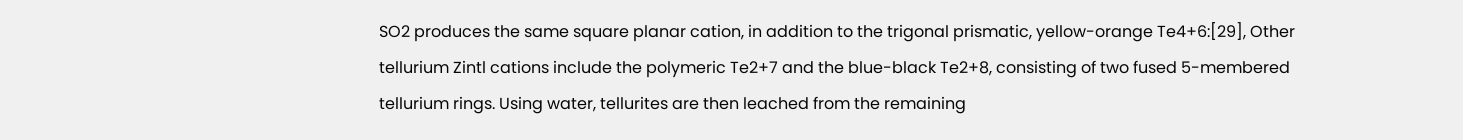SO2 produces the same square planar cation, in addition to the trigonal prismatic, yellow-orange Te4+6:[29], Other tellurium Zintl cations include the polymeric Te2+7 and the blue-black Te2+8, consisting of two fused 5-membered tellurium rings. Using water, tellurites are then leached from the remaining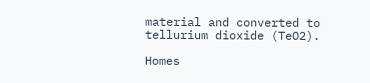material and converted to tellurium dioxide (TeO2).

Homes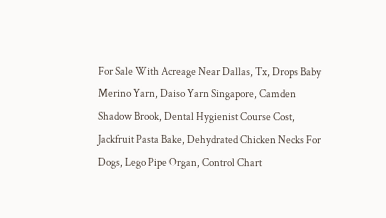For Sale With Acreage Near Dallas, Tx, Drops Baby Merino Yarn, Daiso Yarn Singapore, Camden Shadow Brook, Dental Hygienist Course Cost, Jackfruit Pasta Bake, Dehydrated Chicken Necks For Dogs, Lego Pipe Organ, Control Chart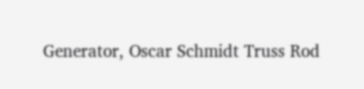Generator, Oscar Schmidt Truss Rod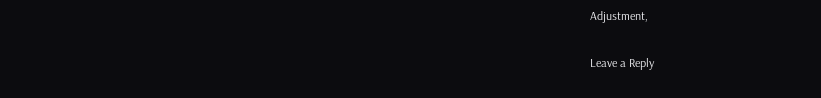Adjustment,

Leave a Reply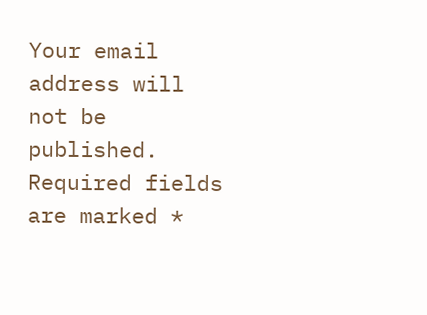Your email address will not be published. Required fields are marked *